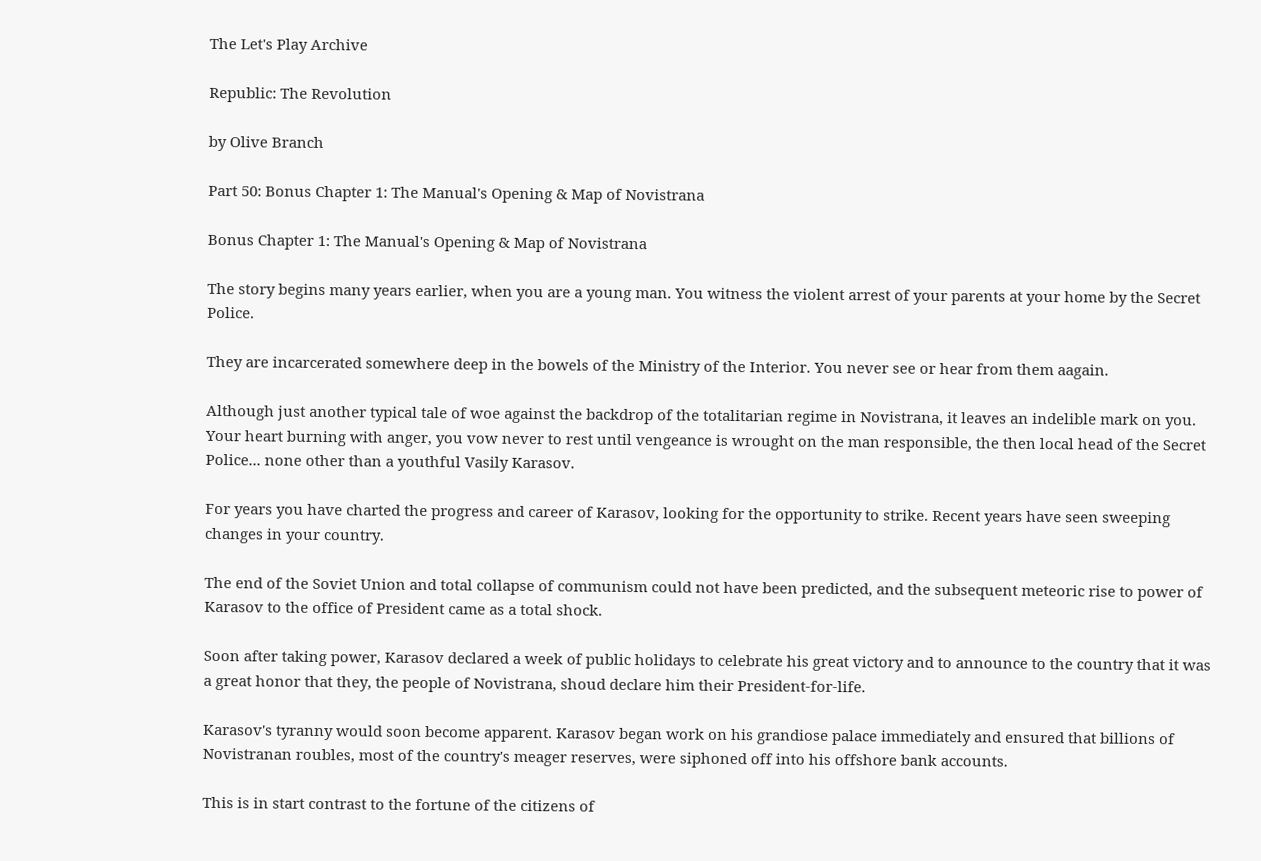The Let's Play Archive

Republic: The Revolution

by Olive Branch

Part 50: Bonus Chapter 1: The Manual's Opening & Map of Novistrana

Bonus Chapter 1: The Manual's Opening & Map of Novistrana

The story begins many years earlier, when you are a young man. You witness the violent arrest of your parents at your home by the Secret Police.

They are incarcerated somewhere deep in the bowels of the Ministry of the Interior. You never see or hear from them aagain.

Although just another typical tale of woe against the backdrop of the totalitarian regime in Novistrana, it leaves an indelible mark on you. Your heart burning with anger, you vow never to rest until vengeance is wrought on the man responsible, the then local head of the Secret Police... none other than a youthful Vasily Karasov.

For years you have charted the progress and career of Karasov, looking for the opportunity to strike. Recent years have seen sweeping changes in your country.

The end of the Soviet Union and total collapse of communism could not have been predicted, and the subsequent meteoric rise to power of Karasov to the office of President came as a total shock.

Soon after taking power, Karasov declared a week of public holidays to celebrate his great victory and to announce to the country that it was a great honor that they, the people of Novistrana, shoud declare him their President-for-life.

Karasov's tyranny would soon become apparent. Karasov began work on his grandiose palace immediately and ensured that billions of Novistranan roubles, most of the country's meager reserves, were siphoned off into his offshore bank accounts.

This is in start contrast to the fortune of the citizens of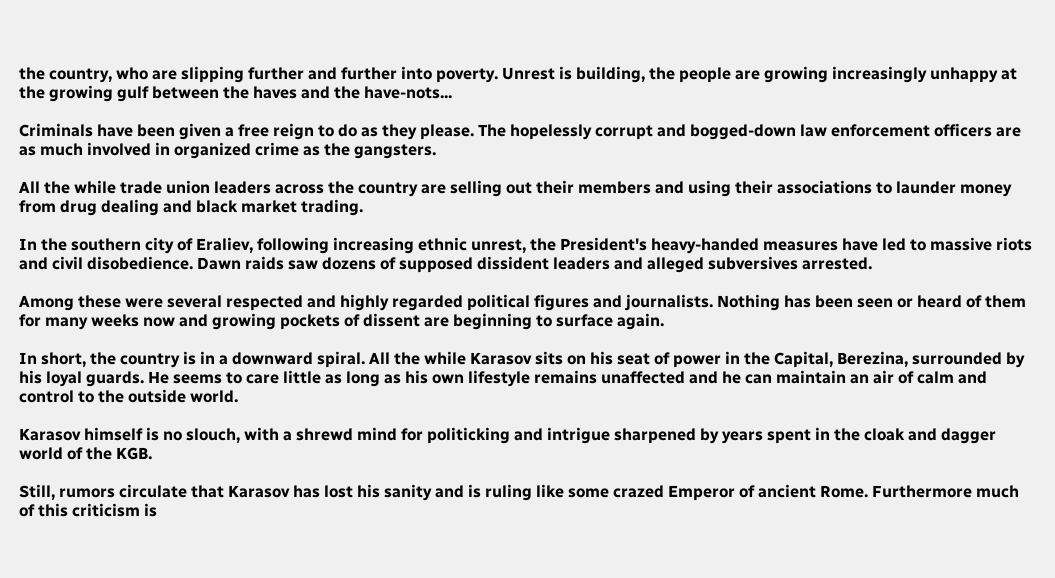the country, who are slipping further and further into poverty. Unrest is building, the people are growing increasingly unhappy at the growing gulf between the haves and the have-nots...

Criminals have been given a free reign to do as they please. The hopelessly corrupt and bogged-down law enforcement officers are as much involved in organized crime as the gangsters.

All the while trade union leaders across the country are selling out their members and using their associations to launder money from drug dealing and black market trading.

In the southern city of Eraliev, following increasing ethnic unrest, the President's heavy-handed measures have led to massive riots and civil disobedience. Dawn raids saw dozens of supposed dissident leaders and alleged subversives arrested.

Among these were several respected and highly regarded political figures and journalists. Nothing has been seen or heard of them for many weeks now and growing pockets of dissent are beginning to surface again.

In short, the country is in a downward spiral. All the while Karasov sits on his seat of power in the Capital, Berezina, surrounded by his loyal guards. He seems to care little as long as his own lifestyle remains unaffected and he can maintain an air of calm and control to the outside world.

Karasov himself is no slouch, with a shrewd mind for politicking and intrigue sharpened by years spent in the cloak and dagger world of the KGB.

Still, rumors circulate that Karasov has lost his sanity and is ruling like some crazed Emperor of ancient Rome. Furthermore much of this criticism is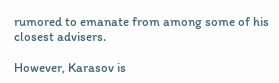rumored to emanate from among some of his closest advisers.

However, Karasov is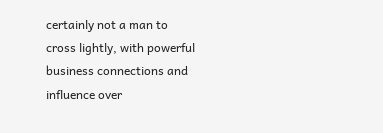certainly not a man to cross lightly, with powerful business connections and influence over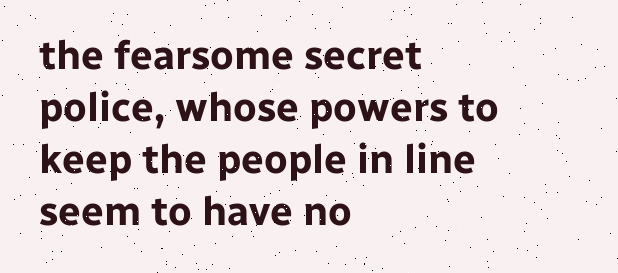the fearsome secret police, whose powers to keep the people in line seem to have no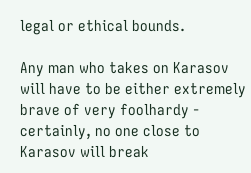legal or ethical bounds.

Any man who takes on Karasov will have to be either extremely brave of very foolhardy - certainly, no one close to Karasov will break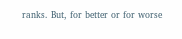ranks. But, for better or for worse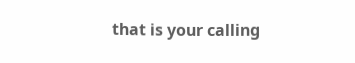that is your calling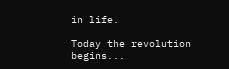in life.

Today the revolution begins...